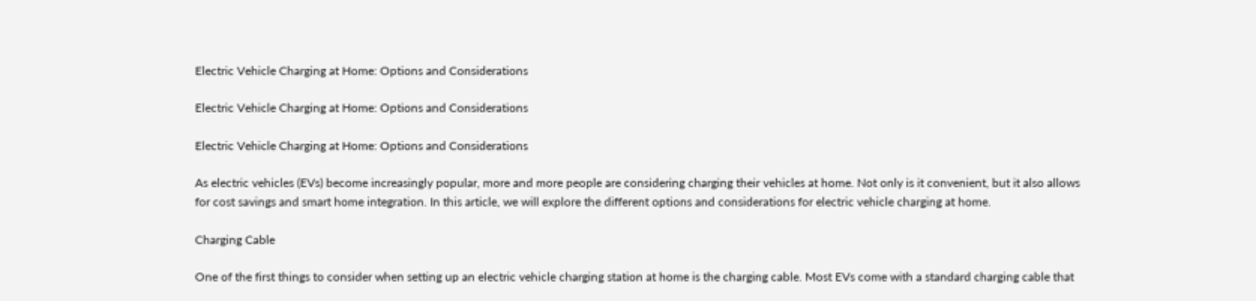Electric Vehicle Charging at Home: Options and Considerations

Electric Vehicle Charging at Home: Options and Considerations

Electric Vehicle Charging at Home: Options and Considerations

As electric vehicles (EVs) become increasingly popular, more and more people are considering charging their vehicles at home. Not only is it convenient, but it also allows for cost savings and smart home integration. In this article, we will explore the different options and considerations for electric vehicle charging at home.

Charging Cable

One of the first things to consider when setting up an electric vehicle charging station at home is the charging cable. Most EVs come with a standard charging cable that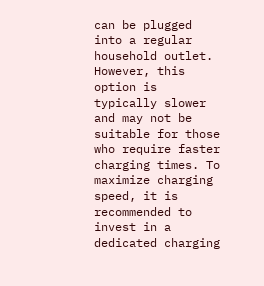can be plugged into a regular household outlet. However, this option is typically slower and may not be suitable for those who require faster charging times. To maximize charging speed, it is recommended to invest in a dedicated charging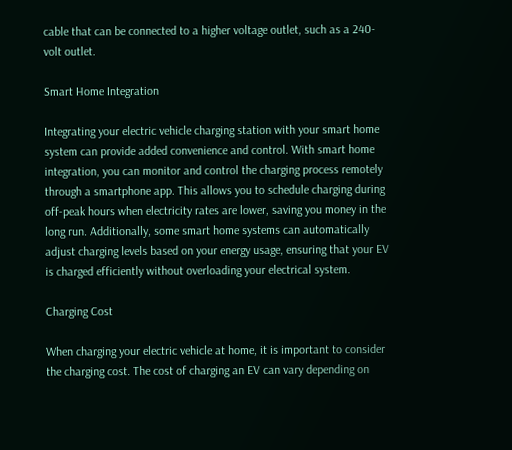cable that can be connected to a higher voltage outlet, such as a 240-volt outlet.

Smart Home Integration

Integrating your electric vehicle charging station with your smart home system can provide added convenience and control. With smart home integration, you can monitor and control the charging process remotely through a smartphone app. This allows you to schedule charging during off-peak hours when electricity rates are lower, saving you money in the long run. Additionally, some smart home systems can automatically adjust charging levels based on your energy usage, ensuring that your EV is charged efficiently without overloading your electrical system.

Charging Cost

When charging your electric vehicle at home, it is important to consider the charging cost. The cost of charging an EV can vary depending on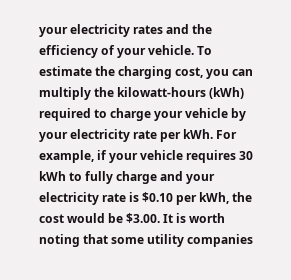your electricity rates and the efficiency of your vehicle. To estimate the charging cost, you can multiply the kilowatt-hours (kWh) required to charge your vehicle by your electricity rate per kWh. For example, if your vehicle requires 30 kWh to fully charge and your electricity rate is $0.10 per kWh, the cost would be $3.00. It is worth noting that some utility companies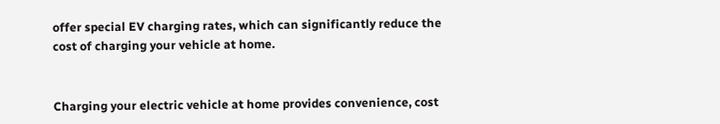offer special EV charging rates, which can significantly reduce the cost of charging your vehicle at home.


Charging your electric vehicle at home provides convenience, cost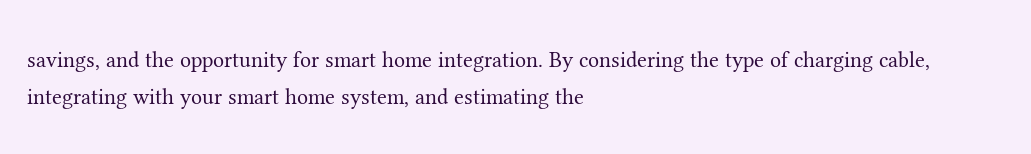savings, and the opportunity for smart home integration. By considering the type of charging cable, integrating with your smart home system, and estimating the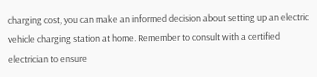charging cost, you can make an informed decision about setting up an electric vehicle charging station at home. Remember to consult with a certified electrician to ensure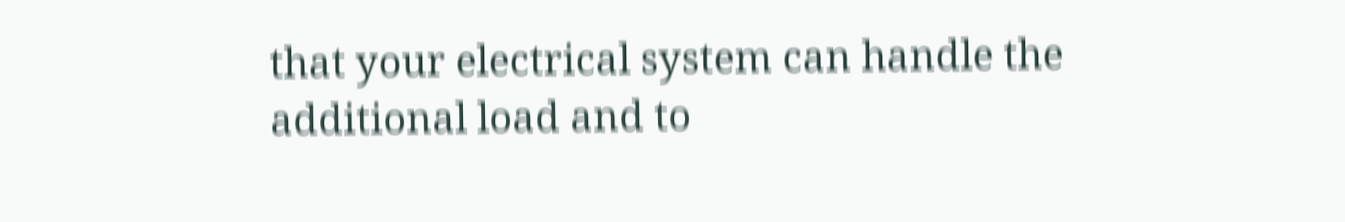that your electrical system can handle the additional load and to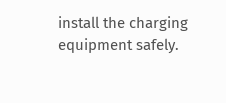install the charging equipment safely.